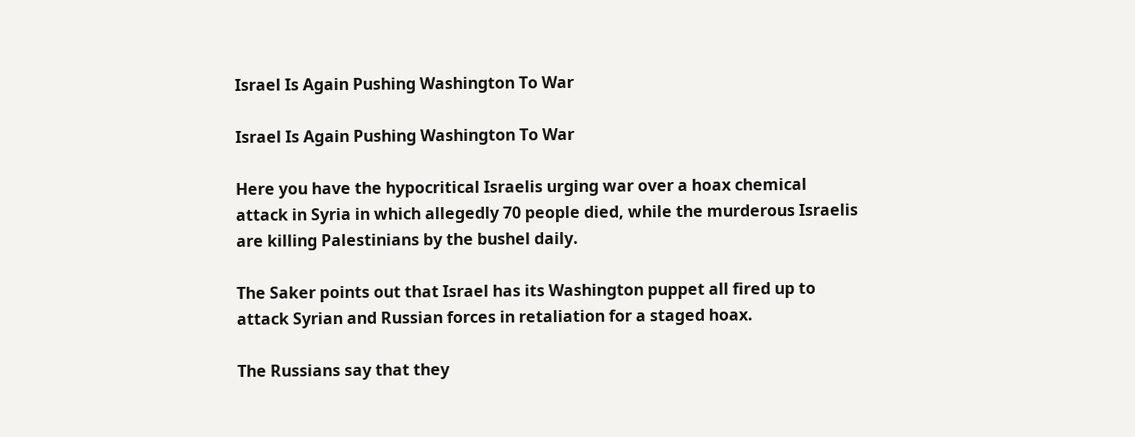Israel Is Again Pushing Washington To War

Israel Is Again Pushing Washington To War

Here you have the hypocritical Israelis urging war over a hoax chemical attack in Syria in which allegedly 70 people died, while the murderous Israelis are killing Palestinians by the bushel daily.

The Saker points out that Israel has its Washington puppet all fired up to attack Syrian and Russian forces in retaliation for a staged hoax.

The Russians say that they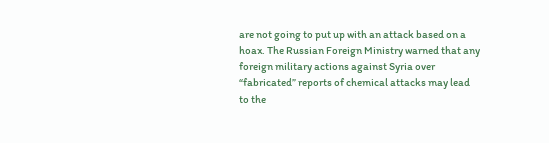are not going to put up with an attack based on a hoax. The Russian Foreign Ministry warned that any foreign military actions against Syria over “fabricated” reports of chemical attacks may lead to the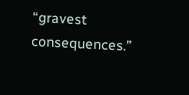“gravest consequences.”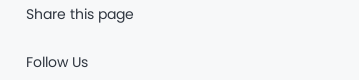Share this page

Follow Us